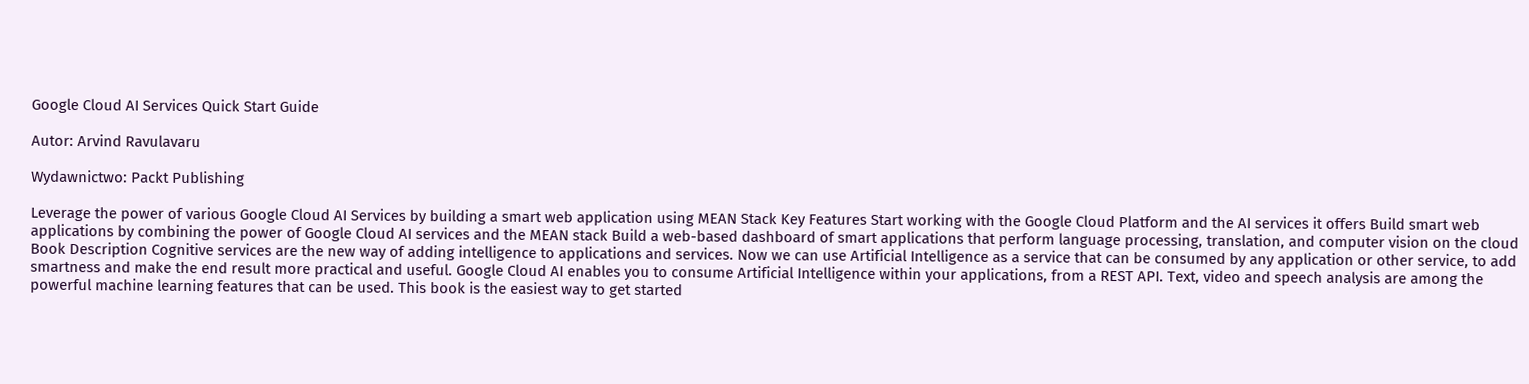Google Cloud AI Services Quick Start Guide

Autor: Arvind Ravulavaru

Wydawnictwo: Packt Publishing

Leverage the power of various Google Cloud AI Services by building a smart web application using MEAN Stack Key Features Start working with the Google Cloud Platform and the AI services it offers Build smart web applications by combining the power of Google Cloud AI services and the MEAN stack Build a web-based dashboard of smart applications that perform language processing, translation, and computer vision on the cloud Book Description Cognitive services are the new way of adding intelligence to applications and services. Now we can use Artificial Intelligence as a service that can be consumed by any application or other service, to add smartness and make the end result more practical and useful. Google Cloud AI enables you to consume Artificial Intelligence within your applications, from a REST API. Text, video and speech analysis are among the powerful machine learning features that can be used. This book is the easiest way to get started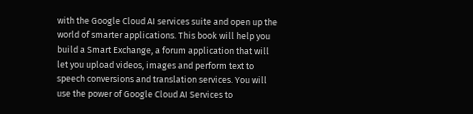with the Google Cloud AI services suite and open up the world of smarter applications. This book will help you build a Smart Exchange, a forum application that will let you upload videos, images and perform text to speech conversions and translation services. You will use the power of Google Cloud AI Services to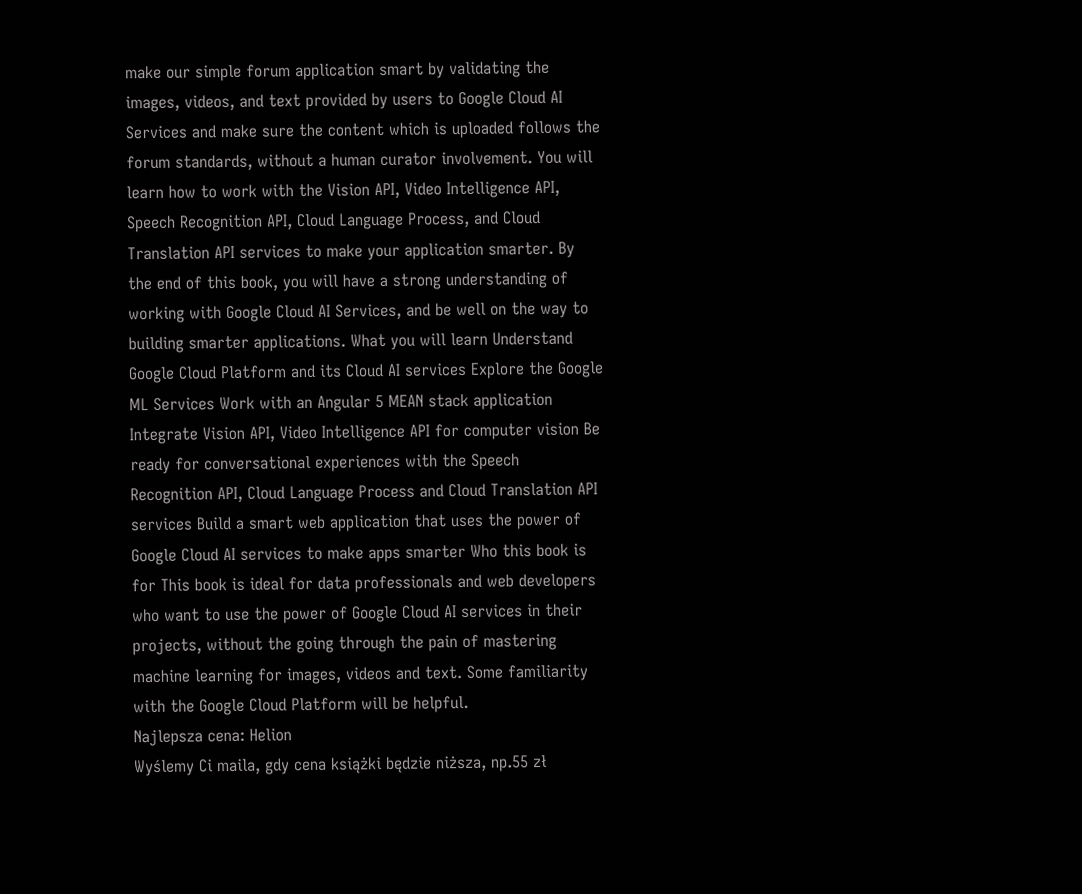make our simple forum application smart by validating the images, videos, and text provided by users to Google Cloud AI Services and make sure the content which is uploaded follows the forum standards, without a human curator involvement. You will learn how to work with the Vision API, Video Intelligence API, Speech Recognition API, Cloud Language Process, and Cloud Translation API services to make your application smarter. By the end of this book, you will have a strong understanding of working with Google Cloud AI Services, and be well on the way to building smarter applications. What you will learn Understand Google Cloud Platform and its Cloud AI services Explore the Google ML Services Work with an Angular 5 MEAN stack application Integrate Vision API, Video Intelligence API for computer vision Be ready for conversational experiences with the Speech Recognition API, Cloud Language Process and Cloud Translation API services Build a smart web application that uses the power of Google Cloud AI services to make apps smarter Who this book is for This book is ideal for data professionals and web developers who want to use the power of Google Cloud AI services in their projects, without the going through the pain of mastering machine learning for images, videos and text. Some familiarity with the Google Cloud Platform will be helpful.
Najlepsza cena: Helion
Wyślemy Ci maila, gdy cena książki będzie niższa, np.55 zł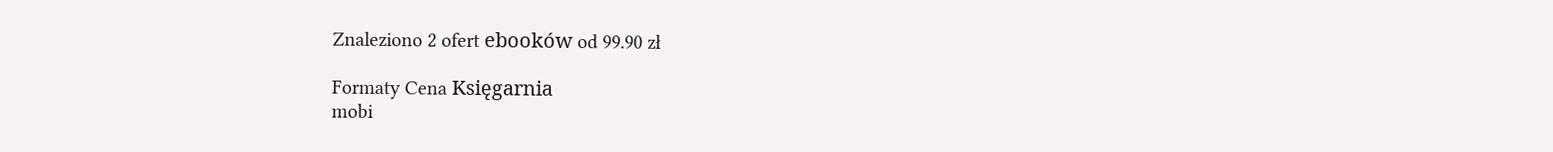Znaleziono 2 ofert ebooków od 99.90 zł

Formaty Cena Księgarnia
mobi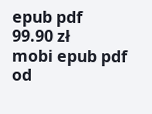epub pdf
99.90 zł
mobi epub pdf
od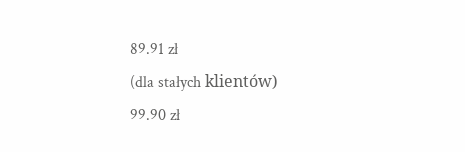89.91 zł
(dla stałych klientów)
99.90 zł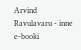Arvind Ravulavaru - inne e-booki